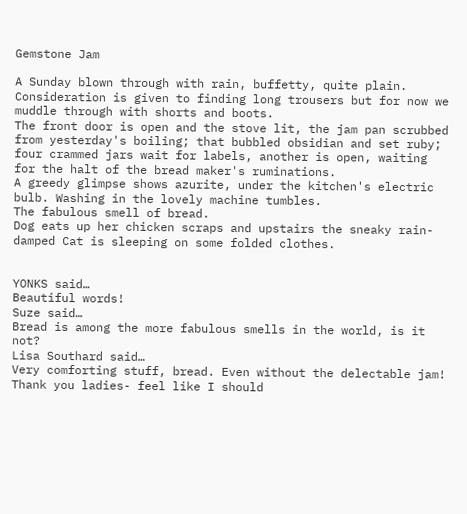Gemstone Jam

A Sunday blown through with rain, buffetty, quite plain. Consideration is given to finding long trousers but for now we muddle through with shorts and boots.
The front door is open and the stove lit, the jam pan scrubbed from yesterday's boiling; that bubbled obsidian and set ruby; four crammed jars wait for labels, another is open, waiting for the halt of the bread maker's ruminations.
A greedy glimpse shows azurite, under the kitchen's electric bulb. Washing in the lovely machine tumbles.
The fabulous smell of bread.
Dog eats up her chicken scraps and upstairs the sneaky rain-damped Cat is sleeping on some folded clothes.


YONKS said…
Beautiful words!
Suze said…
Bread is among the more fabulous smells in the world, is it not?
Lisa Southard said…
Very comforting stuff, bread. Even without the delectable jam! Thank you ladies- feel like I should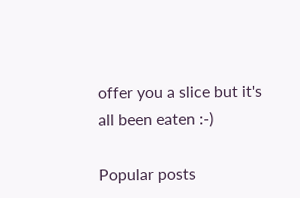offer you a slice but it's all been eaten :-)

Popular posts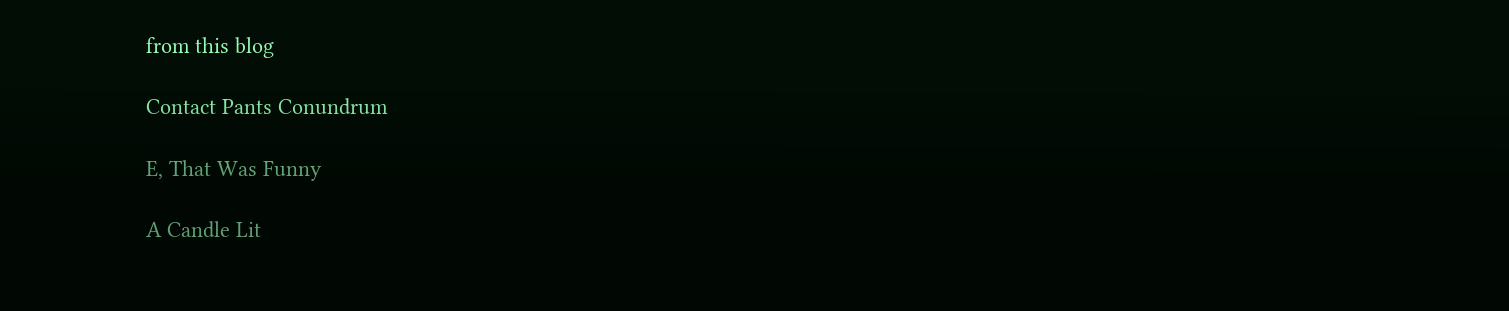from this blog

Contact Pants Conundrum

E, That Was Funny

A Candle Lit